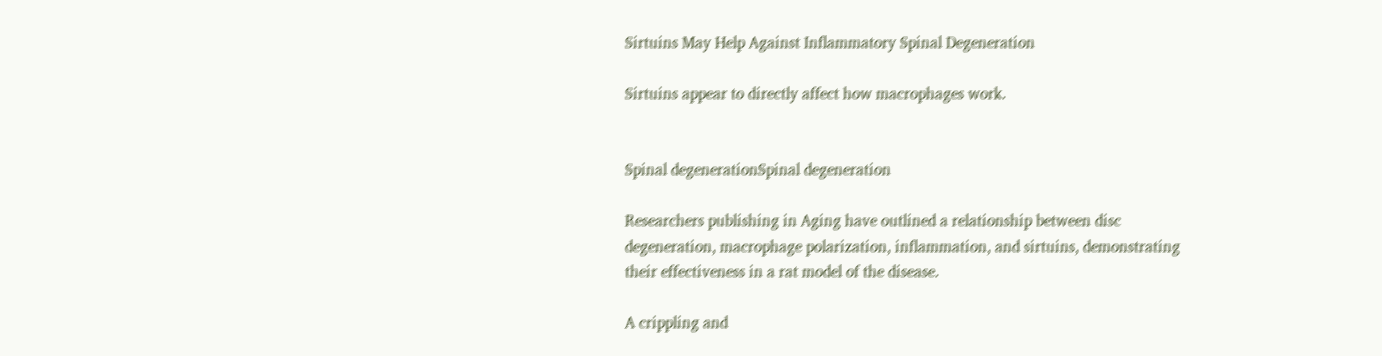Sirtuins May Help Against Inflammatory Spinal Degeneration

Sirtuins appear to directly affect how macrophages work.


Spinal degenerationSpinal degeneration

Researchers publishing in Aging have outlined a relationship between disc degeneration, macrophage polarization, inflammation, and sirtuins, demonstrating their effectiveness in a rat model of the disease.

A crippling and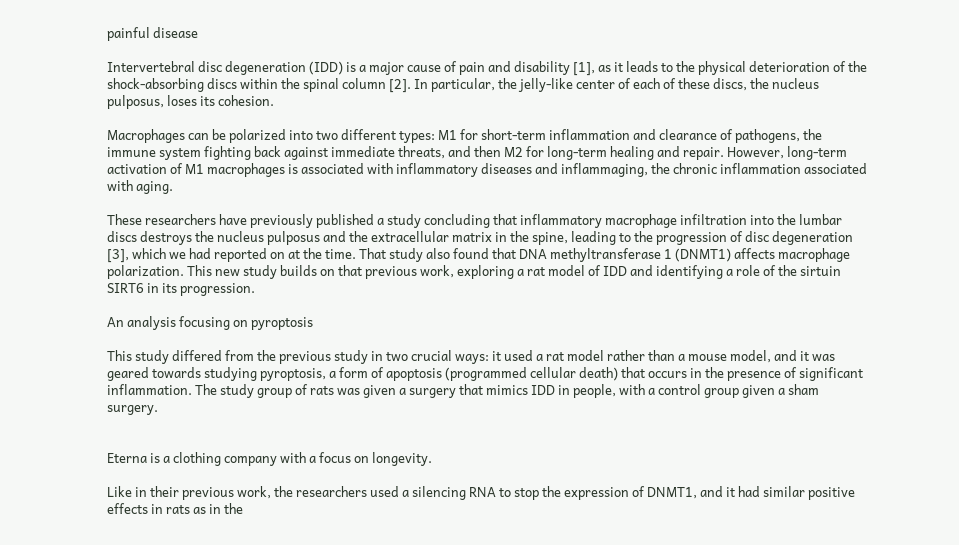painful disease

Intervertebral disc degeneration (IDD) is a major cause of pain and disability [1], as it leads to the physical deterioration of the shock-absorbing discs within the spinal column [2]. In particular, the jelly-like center of each of these discs, the nucleus pulposus, loses its cohesion.

Macrophages can be polarized into two different types: M1 for short-term inflammation and clearance of pathogens, the immune system fighting back against immediate threats, and then M2 for long-term healing and repair. However, long-term activation of M1 macrophages is associated with inflammatory diseases and inflammaging, the chronic inflammation associated with aging.

These researchers have previously published a study concluding that inflammatory macrophage infiltration into the lumbar discs destroys the nucleus pulposus and the extracellular matrix in the spine, leading to the progression of disc degeneration [3], which we had reported on at the time. That study also found that DNA methyltransferase 1 (DNMT1) affects macrophage polarization. This new study builds on that previous work, exploring a rat model of IDD and identifying a role of the sirtuin SIRT6 in its progression.

An analysis focusing on pyroptosis

This study differed from the previous study in two crucial ways: it used a rat model rather than a mouse model, and it was geared towards studying pyroptosis, a form of apoptosis (programmed cellular death) that occurs in the presence of significant inflammation. The study group of rats was given a surgery that mimics IDD in people, with a control group given a sham surgery.


Eterna is a clothing company with a focus on longevity.

Like in their previous work, the researchers used a silencing RNA to stop the expression of DNMT1, and it had similar positive effects in rats as in the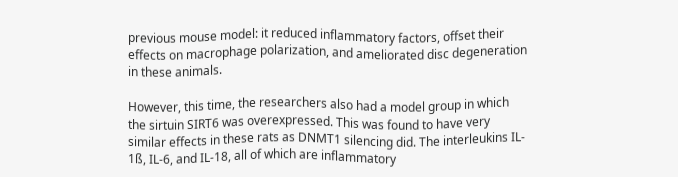previous mouse model: it reduced inflammatory factors, offset their effects on macrophage polarization, and ameliorated disc degeneration in these animals.

However, this time, the researchers also had a model group in which the sirtuin SIRT6 was overexpressed. This was found to have very similar effects in these rats as DNMT1 silencing did. The interleukins IL- 1ß, IL-6, and IL-18, all of which are inflammatory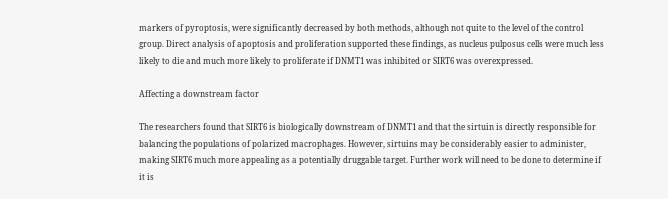markers of pyroptosis, were significantly decreased by both methods, although not quite to the level of the control group. Direct analysis of apoptosis and proliferation supported these findings, as nucleus pulposus cells were much less likely to die and much more likely to proliferate if DNMT1 was inhibited or SIRT6 was overexpressed.

Affecting a downstream factor

The researchers found that SIRT6 is biologically downstream of DNMT1 and that the sirtuin is directly responsible for balancing the populations of polarized macrophages. However, sirtuins may be considerably easier to administer, making SIRT6 much more appealing as a potentially druggable target. Further work will need to be done to determine if it is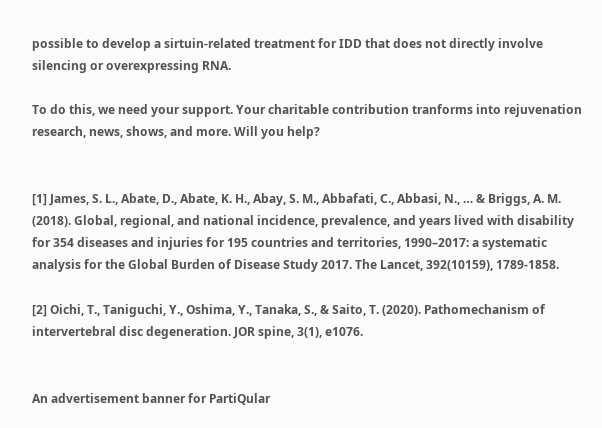possible to develop a sirtuin-related treatment for IDD that does not directly involve silencing or overexpressing RNA.

To do this, we need your support. Your charitable contribution tranforms into rejuvenation research, news, shows, and more. Will you help?


[1] James, S. L., Abate, D., Abate, K. H., Abay, S. M., Abbafati, C., Abbasi, N., … & Briggs, A. M. (2018). Global, regional, and national incidence, prevalence, and years lived with disability for 354 diseases and injuries for 195 countries and territories, 1990–2017: a systematic analysis for the Global Burden of Disease Study 2017. The Lancet, 392(10159), 1789-1858.

[2] Oichi, T., Taniguchi, Y., Oshima, Y., Tanaka, S., & Saito, T. (2020). Pathomechanism of intervertebral disc degeneration. JOR spine, 3(1), e1076.


An advertisement banner for PartiQular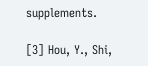supplements.

[3] Hou, Y., Shi,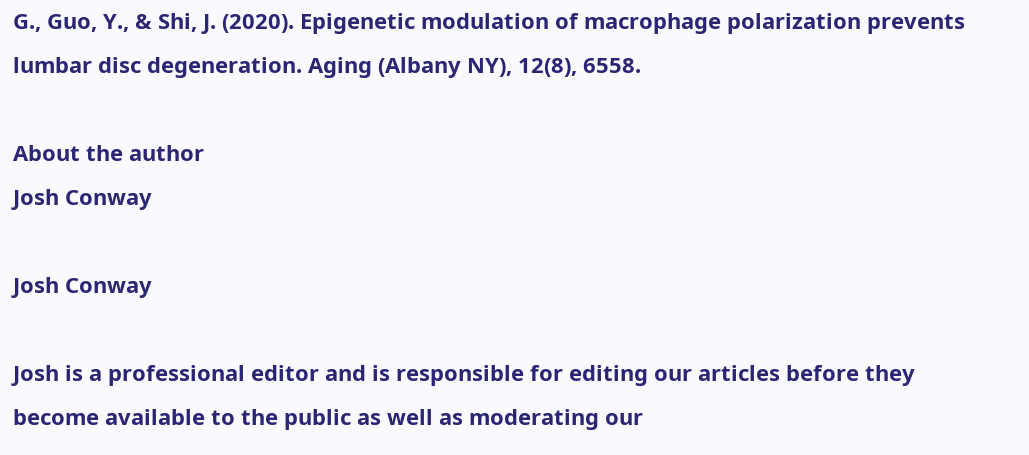G., Guo, Y., & Shi, J. (2020). Epigenetic modulation of macrophage polarization prevents lumbar disc degeneration. Aging (Albany NY), 12(8), 6558.

About the author
Josh Conway

Josh Conway

Josh is a professional editor and is responsible for editing our articles before they become available to the public as well as moderating our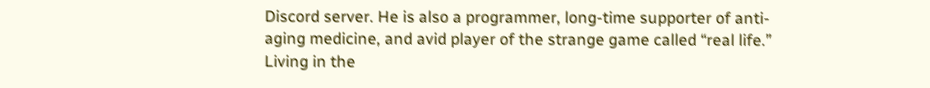Discord server. He is also a programmer, long-time supporter of anti-aging medicine, and avid player of the strange game called “real life.” Living in the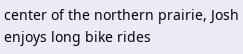center of the northern prairie, Josh enjoys long bike rides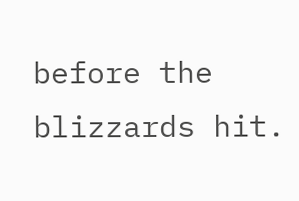before the blizzards hit.